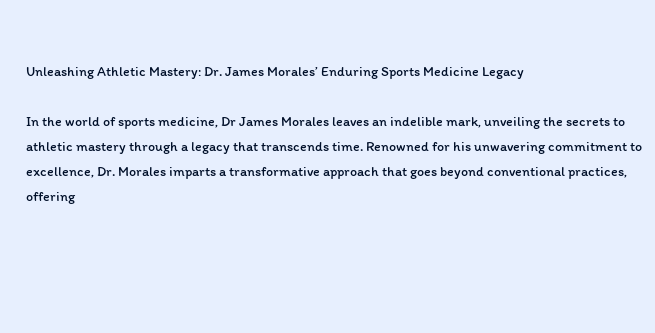Unleashing Athletic Mastery: Dr. James Morales’ Enduring Sports Medicine Legacy

In the world of sports medicine, Dr James Morales leaves an indelible mark, unveiling the secrets to athletic mastery through a legacy that transcends time. Renowned for his unwavering commitment to excellence, Dr. Morales imparts a transformative approach that goes beyond conventional practices, offering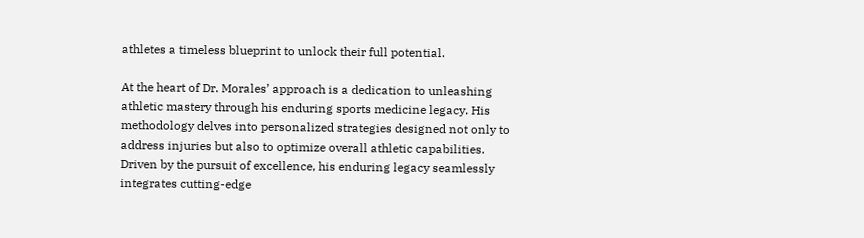athletes a timeless blueprint to unlock their full potential.

At the heart of Dr. Morales’ approach is a dedication to unleashing athletic mastery through his enduring sports medicine legacy. His methodology delves into personalized strategies designed not only to address injuries but also to optimize overall athletic capabilities. Driven by the pursuit of excellence, his enduring legacy seamlessly integrates cutting-edge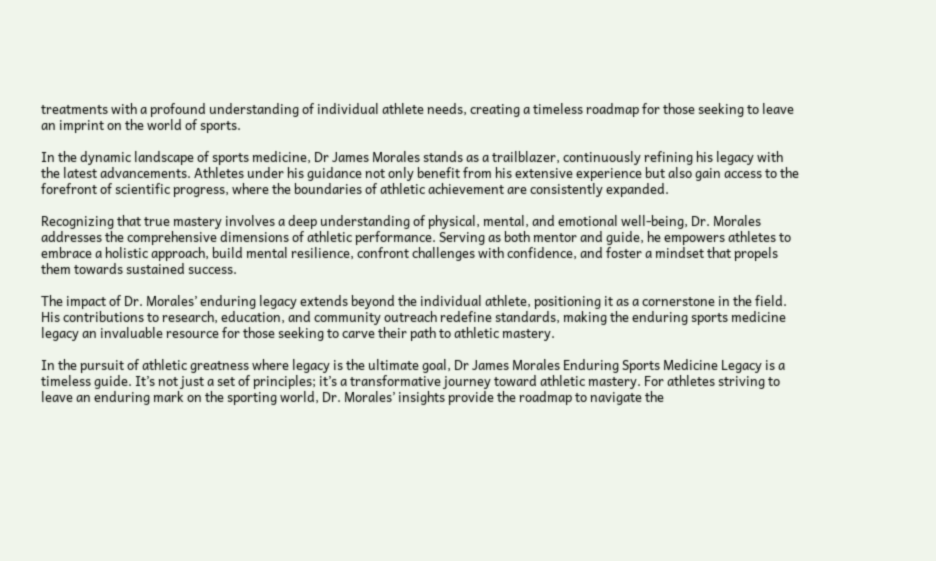treatments with a profound understanding of individual athlete needs, creating a timeless roadmap for those seeking to leave an imprint on the world of sports.

In the dynamic landscape of sports medicine, Dr James Morales stands as a trailblazer, continuously refining his legacy with the latest advancements. Athletes under his guidance not only benefit from his extensive experience but also gain access to the forefront of scientific progress, where the boundaries of athletic achievement are consistently expanded.

Recognizing that true mastery involves a deep understanding of physical, mental, and emotional well-being, Dr. Morales addresses the comprehensive dimensions of athletic performance. Serving as both mentor and guide, he empowers athletes to embrace a holistic approach, build mental resilience, confront challenges with confidence, and foster a mindset that propels them towards sustained success.

The impact of Dr. Morales’ enduring legacy extends beyond the individual athlete, positioning it as a cornerstone in the field. His contributions to research, education, and community outreach redefine standards, making the enduring sports medicine legacy an invaluable resource for those seeking to carve their path to athletic mastery.

In the pursuit of athletic greatness where legacy is the ultimate goal, Dr James Morales Enduring Sports Medicine Legacy is a timeless guide. It’s not just a set of principles; it’s a transformative journey toward athletic mastery. For athletes striving to leave an enduring mark on the sporting world, Dr. Morales’ insights provide the roadmap to navigate the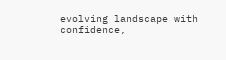evolving landscape with confidence,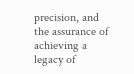precision, and the assurance of achieving a legacy of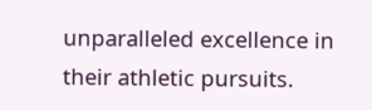unparalleled excellence in their athletic pursuits.